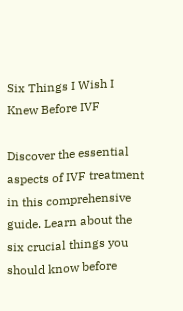Six Things I Wish I Knew Before IVF

Discover the essential aspects of IVF treatment in this comprehensive guide. Learn about the six crucial things you should know before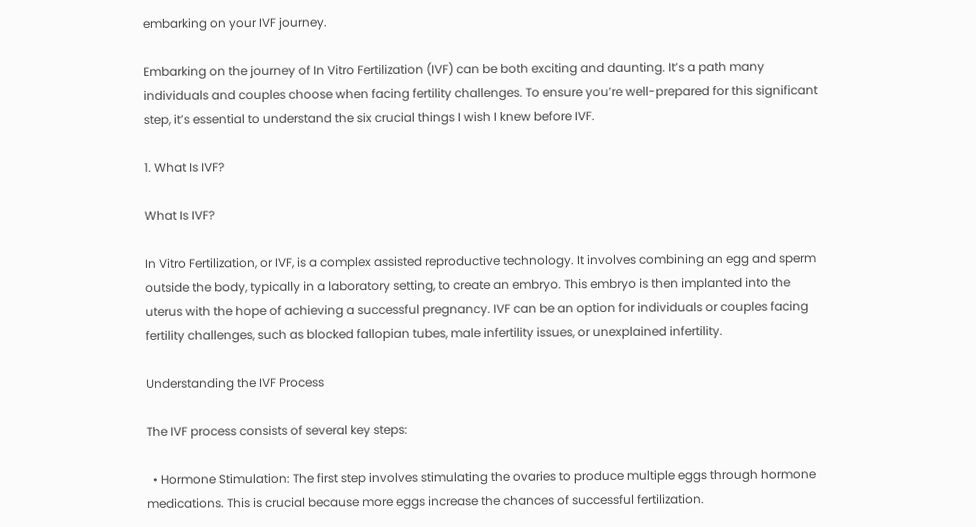embarking on your IVF journey.

Embarking on the journey of In Vitro Fertilization (IVF) can be both exciting and daunting. It’s a path many individuals and couples choose when facing fertility challenges. To ensure you’re well-prepared for this significant step, it’s essential to understand the six crucial things I wish I knew before IVF.

1. What Is IVF?

What Is IVF?

In Vitro Fertilization, or IVF, is a complex assisted reproductive technology. It involves combining an egg and sperm outside the body, typically in a laboratory setting, to create an embryo. This embryo is then implanted into the uterus with the hope of achieving a successful pregnancy. IVF can be an option for individuals or couples facing fertility challenges, such as blocked fallopian tubes, male infertility issues, or unexplained infertility.

Understanding the IVF Process

The IVF process consists of several key steps:

  • Hormone Stimulation: The first step involves stimulating the ovaries to produce multiple eggs through hormone medications. This is crucial because more eggs increase the chances of successful fertilization.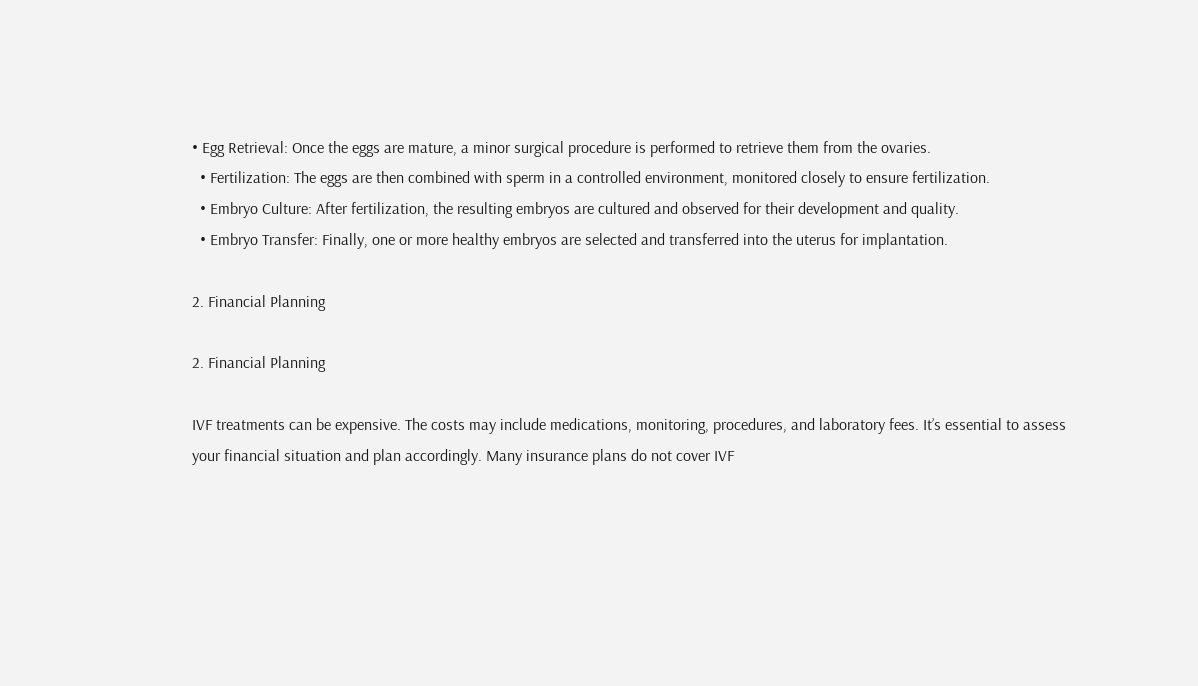• Egg Retrieval: Once the eggs are mature, a minor surgical procedure is performed to retrieve them from the ovaries.
  • Fertilization: The eggs are then combined with sperm in a controlled environment, monitored closely to ensure fertilization.
  • Embryo Culture: After fertilization, the resulting embryos are cultured and observed for their development and quality.
  • Embryo Transfer: Finally, one or more healthy embryos are selected and transferred into the uterus for implantation.

2. Financial Planning

2. Financial Planning

IVF treatments can be expensive. The costs may include medications, monitoring, procedures, and laboratory fees. It’s essential to assess your financial situation and plan accordingly. Many insurance plans do not cover IVF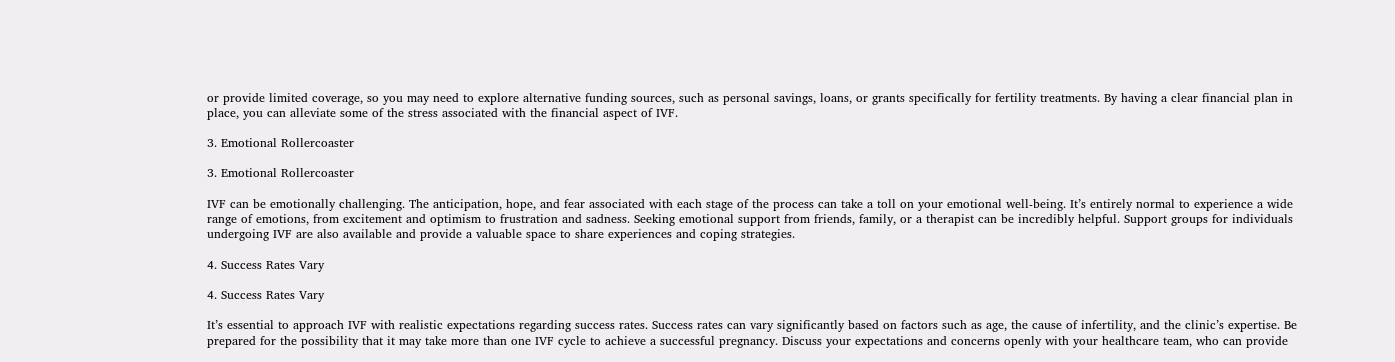or provide limited coverage, so you may need to explore alternative funding sources, such as personal savings, loans, or grants specifically for fertility treatments. By having a clear financial plan in place, you can alleviate some of the stress associated with the financial aspect of IVF.

3. Emotional Rollercoaster

3. Emotional Rollercoaster

IVF can be emotionally challenging. The anticipation, hope, and fear associated with each stage of the process can take a toll on your emotional well-being. It’s entirely normal to experience a wide range of emotions, from excitement and optimism to frustration and sadness. Seeking emotional support from friends, family, or a therapist can be incredibly helpful. Support groups for individuals undergoing IVF are also available and provide a valuable space to share experiences and coping strategies.

4. Success Rates Vary

4. Success Rates Vary

It’s essential to approach IVF with realistic expectations regarding success rates. Success rates can vary significantly based on factors such as age, the cause of infertility, and the clinic’s expertise. Be prepared for the possibility that it may take more than one IVF cycle to achieve a successful pregnancy. Discuss your expectations and concerns openly with your healthcare team, who can provide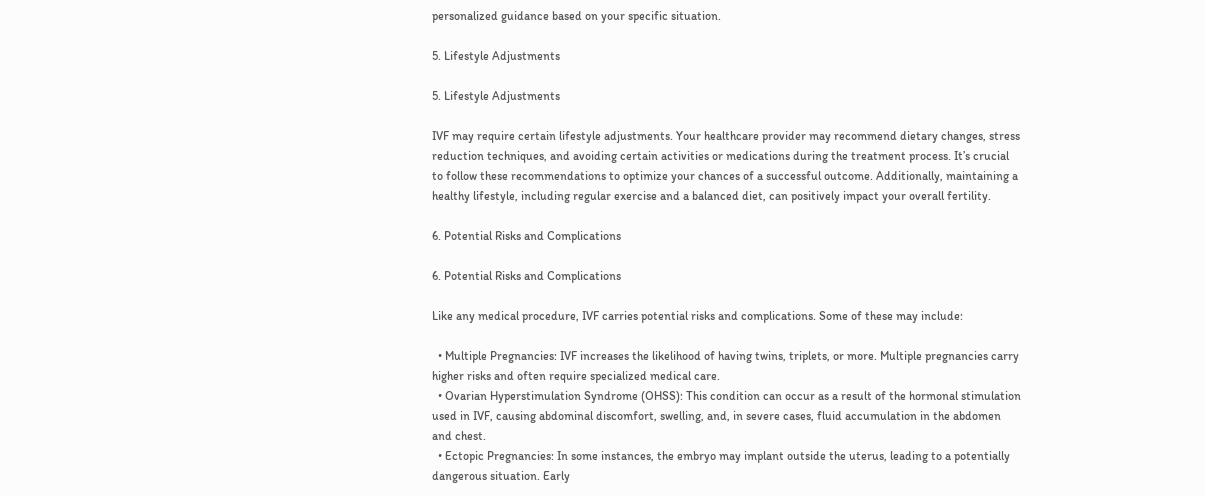personalized guidance based on your specific situation.

5. Lifestyle Adjustments

5. Lifestyle Adjustments

IVF may require certain lifestyle adjustments. Your healthcare provider may recommend dietary changes, stress reduction techniques, and avoiding certain activities or medications during the treatment process. It’s crucial to follow these recommendations to optimize your chances of a successful outcome. Additionally, maintaining a healthy lifestyle, including regular exercise and a balanced diet, can positively impact your overall fertility.

6. Potential Risks and Complications

6. Potential Risks and Complications

Like any medical procedure, IVF carries potential risks and complications. Some of these may include:

  • Multiple Pregnancies: IVF increases the likelihood of having twins, triplets, or more. Multiple pregnancies carry higher risks and often require specialized medical care.
  • Ovarian Hyperstimulation Syndrome (OHSS): This condition can occur as a result of the hormonal stimulation used in IVF, causing abdominal discomfort, swelling, and, in severe cases, fluid accumulation in the abdomen and chest.
  • Ectopic Pregnancies: In some instances, the embryo may implant outside the uterus, leading to a potentially dangerous situation. Early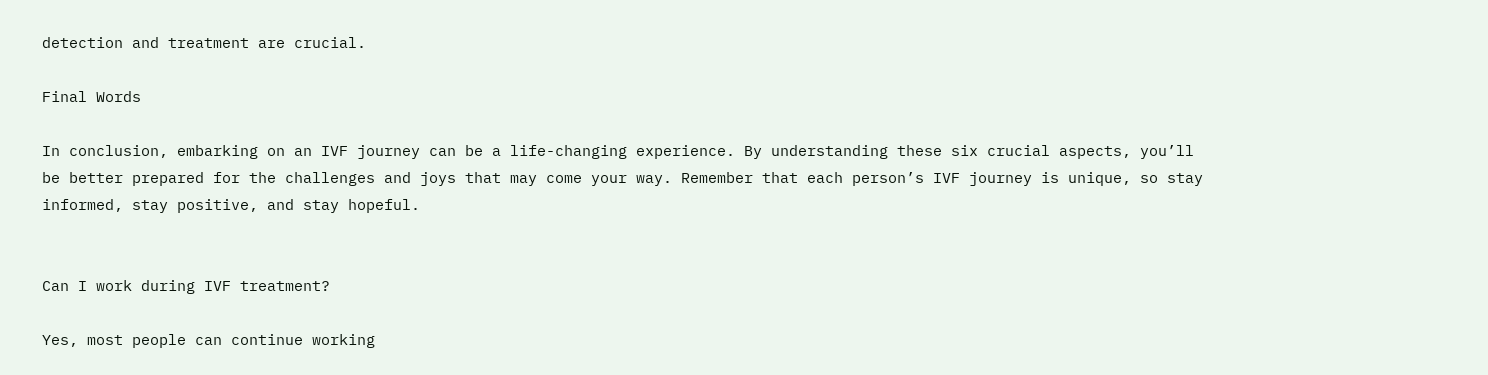detection and treatment are crucial.

Final Words

In conclusion, embarking on an IVF journey can be a life-changing experience. By understanding these six crucial aspects, you’ll be better prepared for the challenges and joys that may come your way. Remember that each person’s IVF journey is unique, so stay informed, stay positive, and stay hopeful.


Can I work during IVF treatment?

Yes, most people can continue working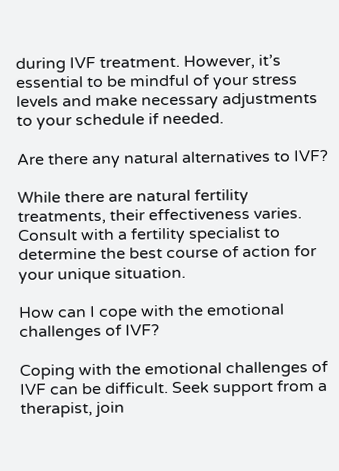during IVF treatment. However, it’s essential to be mindful of your stress levels and make necessary adjustments to your schedule if needed.

Are there any natural alternatives to IVF?

While there are natural fertility treatments, their effectiveness varies. Consult with a fertility specialist to determine the best course of action for your unique situation.

How can I cope with the emotional challenges of IVF?

Coping with the emotional challenges of IVF can be difficult. Seek support from a therapist, join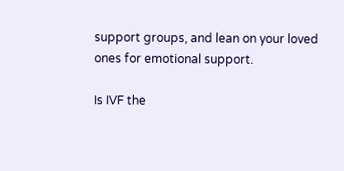support groups, and lean on your loved ones for emotional support.

Is IVF the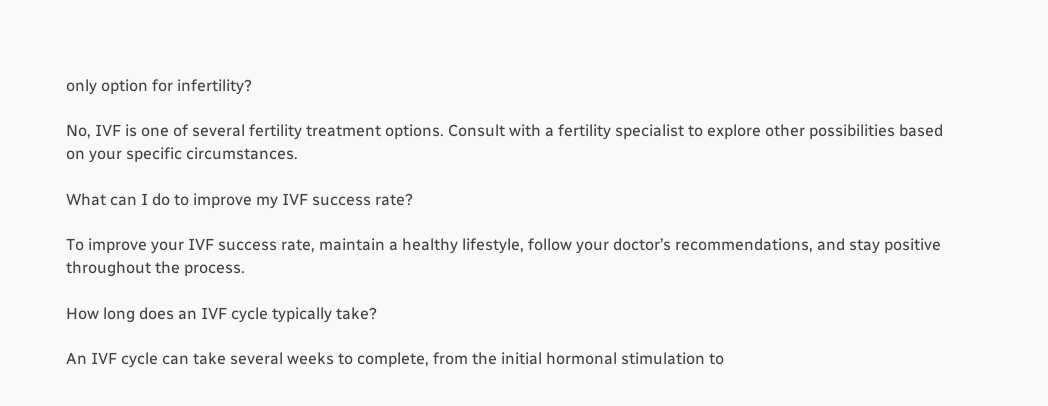only option for infertility?

No, IVF is one of several fertility treatment options. Consult with a fertility specialist to explore other possibilities based on your specific circumstances.

What can I do to improve my IVF success rate?

To improve your IVF success rate, maintain a healthy lifestyle, follow your doctor’s recommendations, and stay positive throughout the process.

How long does an IVF cycle typically take?

An IVF cycle can take several weeks to complete, from the initial hormonal stimulation to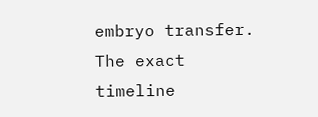embryo transfer. The exact timeline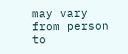may vary from person to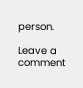person.

Leave a comment